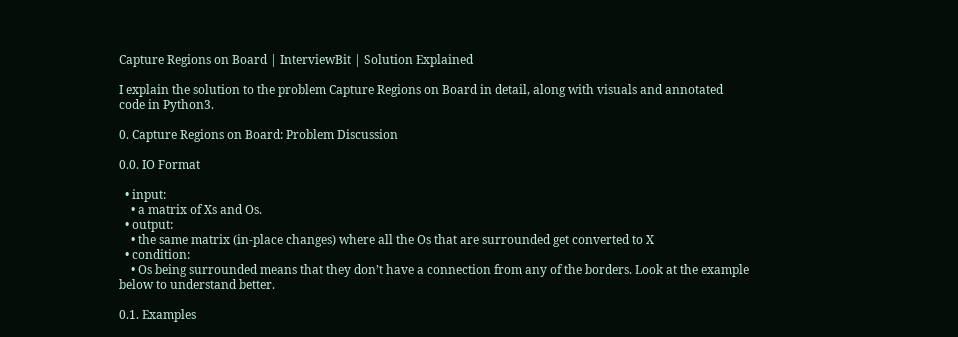Capture Regions on Board | InterviewBit | Solution Explained

I explain the solution to the problem Capture Regions on Board in detail, along with visuals and annotated code in Python3.

0. Capture Regions on Board: Problem Discussion

0.0. IO Format

  • input:
    • a matrix of Xs and Os.
  • output:
    • the same matrix (in-place changes) where all the Os that are surrounded get converted to X
  • condition:
    • Os being surrounded means that they don’t have a connection from any of the borders. Look at the example below to understand better.

0.1. Examples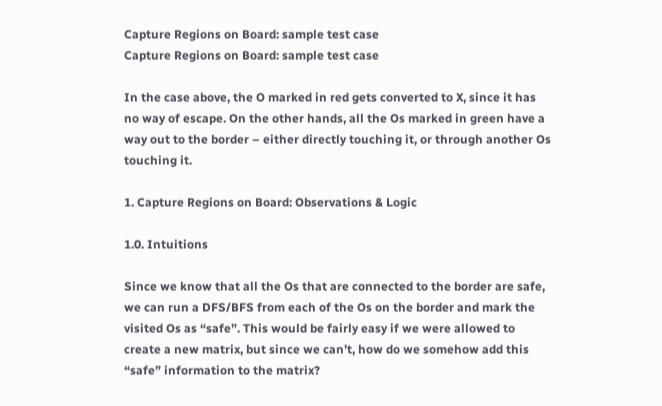Capture Regions on Board: sample test case
Capture Regions on Board: sample test case

In the case above, the O marked in red gets converted to X, since it has no way of escape. On the other hands, all the Os marked in green have a way out to the border – either directly touching it, or through another Os touching it.

1. Capture Regions on Board: Observations & Logic

1.0. Intuitions

Since we know that all the Os that are connected to the border are safe, we can run a DFS/BFS from each of the Os on the border and mark the visited Os as “safe”. This would be fairly easy if we were allowed to create a new matrix, but since we can’t, how do we somehow add this “safe” information to the matrix?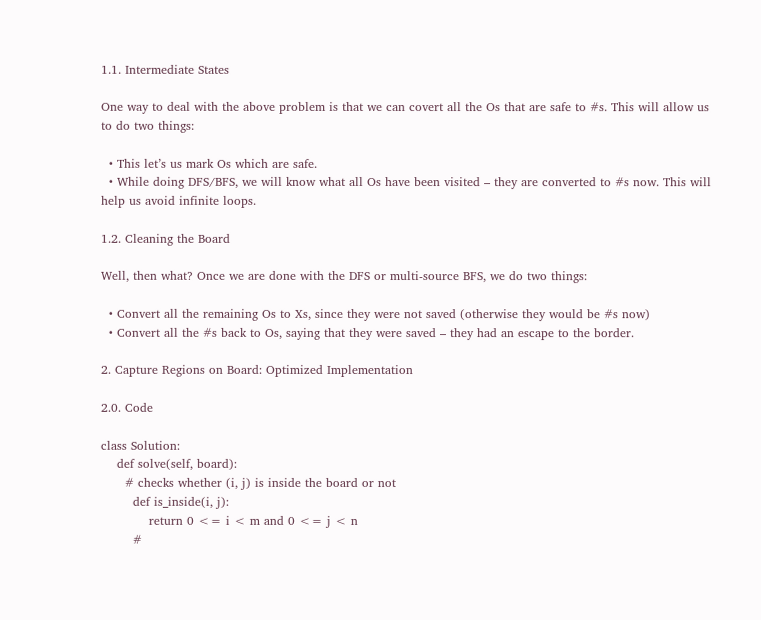1.1. Intermediate States

One way to deal with the above problem is that we can covert all the Os that are safe to #s. This will allow us to do two things:

  • This let’s us mark Os which are safe.
  • While doing DFS/BFS, we will know what all Os have been visited – they are converted to #s now. This will help us avoid infinite loops.

1.2. Cleaning the Board

Well, then what? Once we are done with the DFS or multi-source BFS, we do two things:

  • Convert all the remaining Os to Xs, since they were not saved (otherwise they would be #s now)
  • Convert all the #s back to Os, saying that they were saved – they had an escape to the border.

2. Capture Regions on Board: Optimized Implementation

2.0. Code

class Solution:
    def solve(self, board):
      # checks whether (i, j) is inside the board or not
        def is_inside(i, j):
            return 0 <= i < m and 0 <= j < n
        #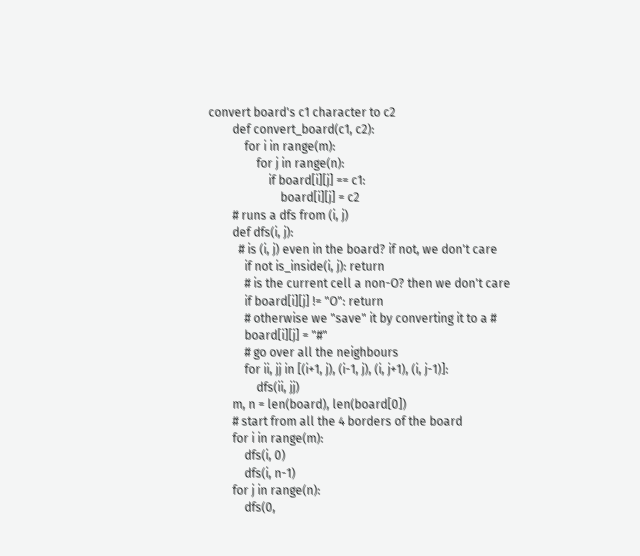convert board's c1 character to c2
        def convert_board(c1, c2):
            for i in range(m):
                for j in range(n):
                    if board[i][j] == c1:
                        board[i][j] = c2
        # runs a dfs from (i, j)
        def dfs(i, j):
          # is (i, j) even in the board? if not, we don't care
            if not is_inside(i, j): return
            # is the current cell a non-O? then we don't care
            if board[i][j] != "O": return
            # otherwise we "save" it by converting it to a #
            board[i][j] = "#"
            # go over all the neighbours
            for ii, jj in [(i+1, j), (i-1, j), (i, j+1), (i, j-1)]:
                dfs(ii, jj)
        m, n = len(board), len(board[0])
        # start from all the 4 borders of the board
        for i in range(m):
            dfs(i, 0)
            dfs(i, n-1)
        for j in range(n):
            dfs(0,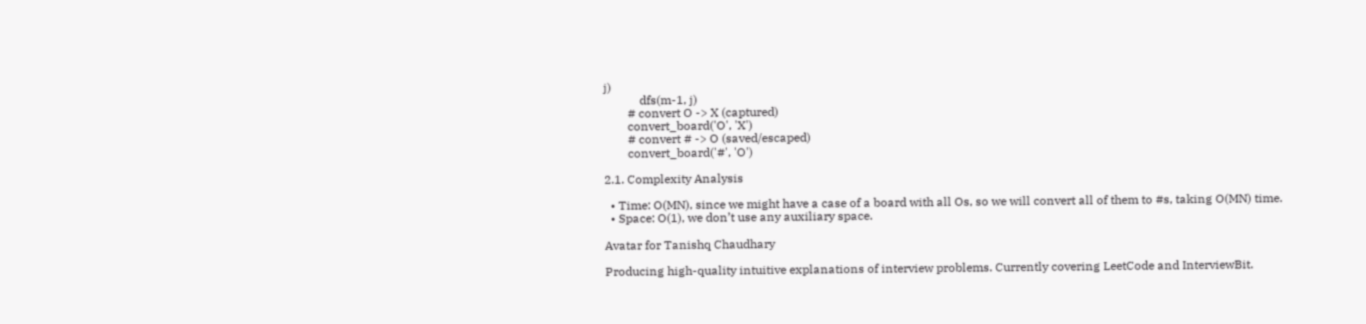j)
            dfs(m-1, j)
        # convert O -> X (captured)
        convert_board('O', 'X')
        # convert # -> O (saved/escaped)
        convert_board('#', 'O')

2.1. Complexity Analysis

  • Time: O(MN), since we might have a case of a board with all Os, so we will convert all of them to #s, taking O(MN) time.
  • Space: O(1), we don’t use any auxiliary space.

Avatar for Tanishq Chaudhary

Producing high-quality intuitive explanations of interview problems. Currently covering LeetCode and InterviewBit.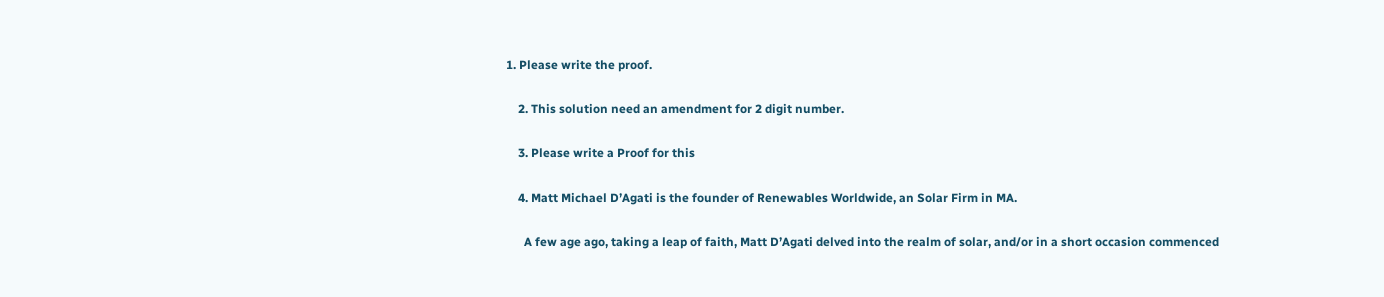1. Please write the proof.

    2. This solution need an amendment for 2 digit number.

    3. Please write a Proof for this

    4. Matt Michael D’Agati is the founder of Renewables Worldwide, an Solar Firm in MA.

      A few age ago, taking a leap of faith, Matt D’Agati delved into the realm of solar, and/or in a short occasion commenced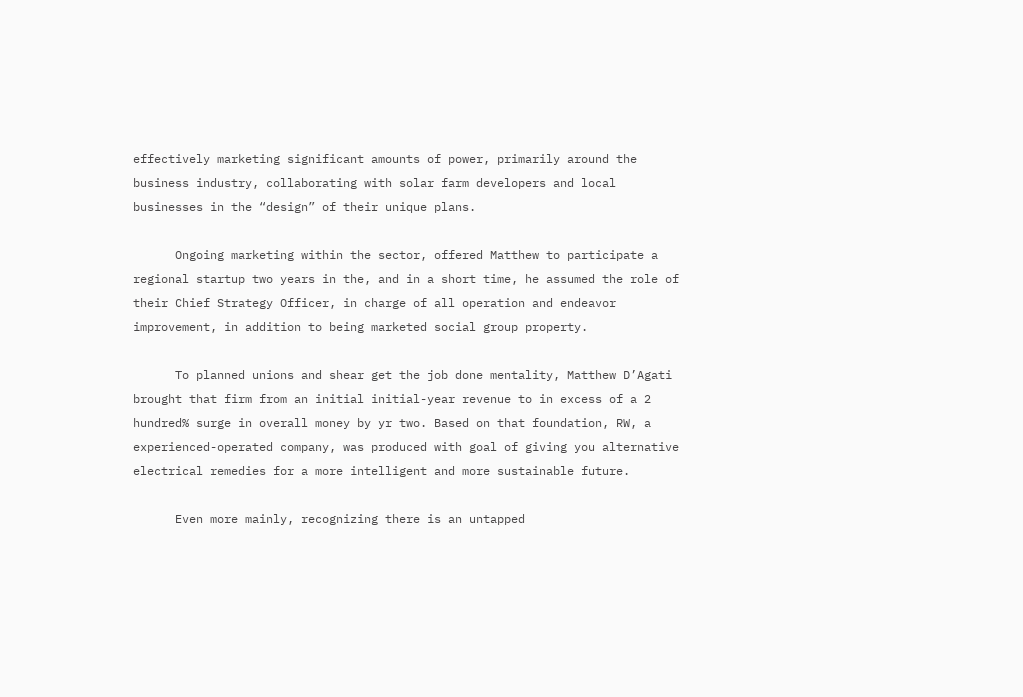effectively marketing significant amounts of power, primarily around the business industry, collaborating with solar farm developers and local businesses in the “design” of their unique plans.

      Ongoing marketing within the sector, offered Matthew to participate a regional startup two years in the, and in a short time, he assumed the role of their Chief Strategy Officer, in charge of all operation and endeavor improvement, in addition to being marketed social group property.

      To planned unions and shear get the job done mentality, Matthew D’Agati brought that firm from an initial initial-year revenue to in excess of a 2 hundred% surge in overall money by yr two. Based on that foundation, RW, a experienced-operated company, was produced with goal of giving you alternative electrical remedies for a more intelligent and more sustainable future.

      Even more mainly, recognizing there is an untapped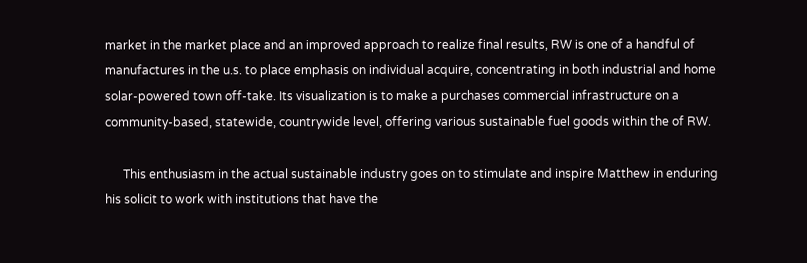market in the market place and an improved approach to realize final results, RW is one of a handful of manufactures in the u.s. to place emphasis on individual acquire, concentrating in both industrial and home solar-powered town off-take. Its visualization is to make a purchases commercial infrastructure on a community-based, statewide, countrywide level, offering various sustainable fuel goods within the of RW.

      This enthusiasm in the actual sustainable industry goes on to stimulate and inspire Matthew in enduring his solicit to work with institutions that have the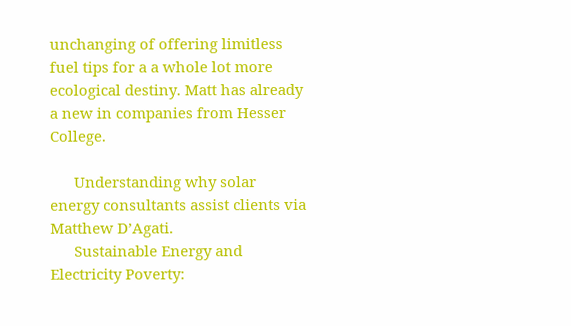unchanging of offering limitless fuel tips for a a whole lot more ecological destiny. Matt has already a new in companies from Hesser College.

      Understanding why solar energy consultants assist clients via Matthew D’Agati.
      Sustainable Energy and Electricity Poverty: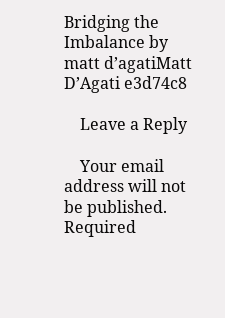Bridging the Imbalance by matt d’agatiMatt D’Agati e3d74c8

    Leave a Reply

    Your email address will not be published. Required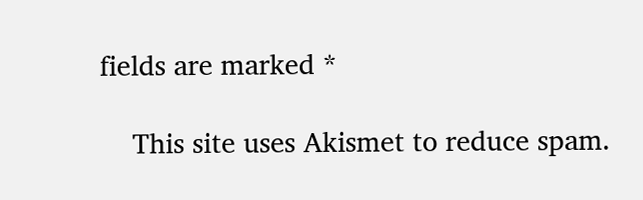fields are marked *

    This site uses Akismet to reduce spam.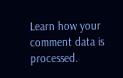Learn how your comment data is processed.